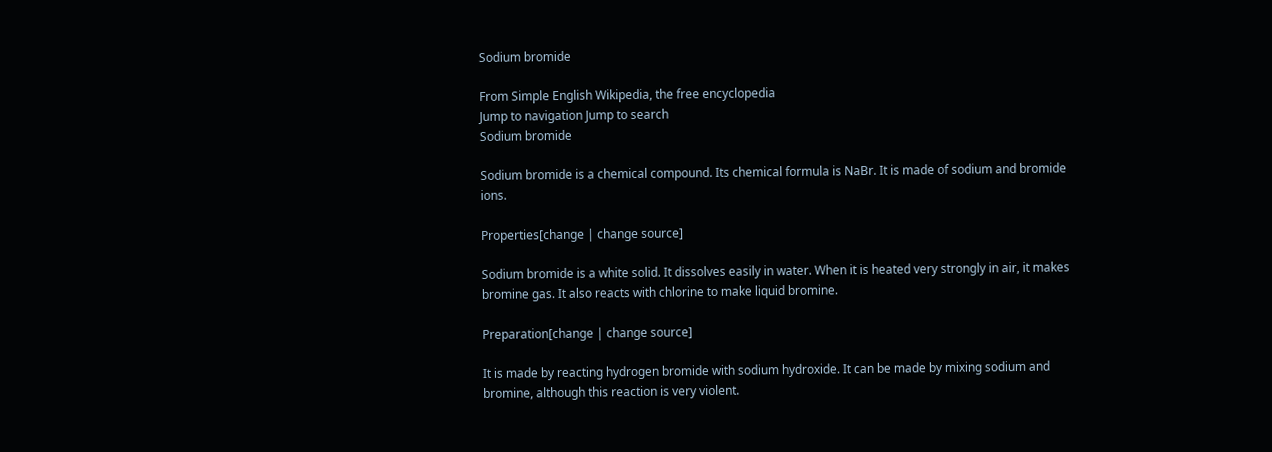Sodium bromide

From Simple English Wikipedia, the free encyclopedia
Jump to navigation Jump to search
Sodium bromide

Sodium bromide is a chemical compound. Its chemical formula is NaBr. It is made of sodium and bromide ions.

Properties[change | change source]

Sodium bromide is a white solid. It dissolves easily in water. When it is heated very strongly in air, it makes bromine gas. It also reacts with chlorine to make liquid bromine.

Preparation[change | change source]

It is made by reacting hydrogen bromide with sodium hydroxide. It can be made by mixing sodium and bromine, although this reaction is very violent.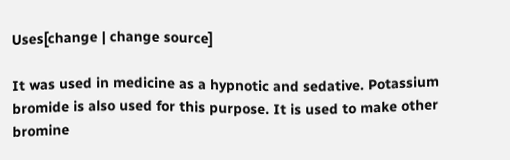Uses[change | change source]

It was used in medicine as a hypnotic and sedative. Potassium bromide is also used for this purpose. It is used to make other bromine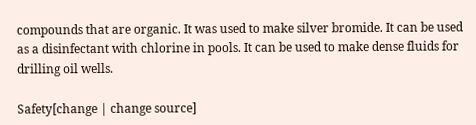compounds that are organic. It was used to make silver bromide. It can be used as a disinfectant with chlorine in pools. It can be used to make dense fluids for drilling oil wells.

Safety[change | change source]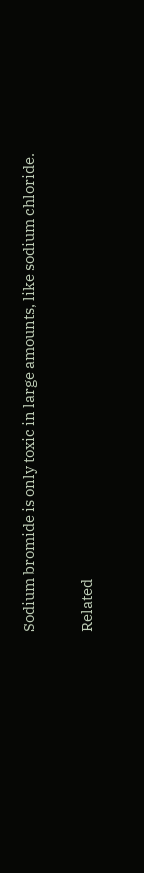Sodium bromide is only toxic in large amounts, like sodium chloride.

Related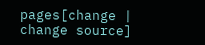pages[change | change source]